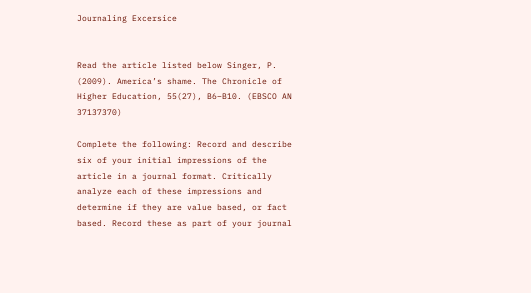Journaling Excersice


Read the article listed below Singer, P. (2009). America’s shame. The Chronicle of Higher Education, 55(27), B6–B10. (EBSCO AN 37137370)

Complete the following: Record and describe six of your initial impressions of the article in a journal format. Critically analyze each of these impressions and determine if they are value based, or fact based. Record these as part of your journal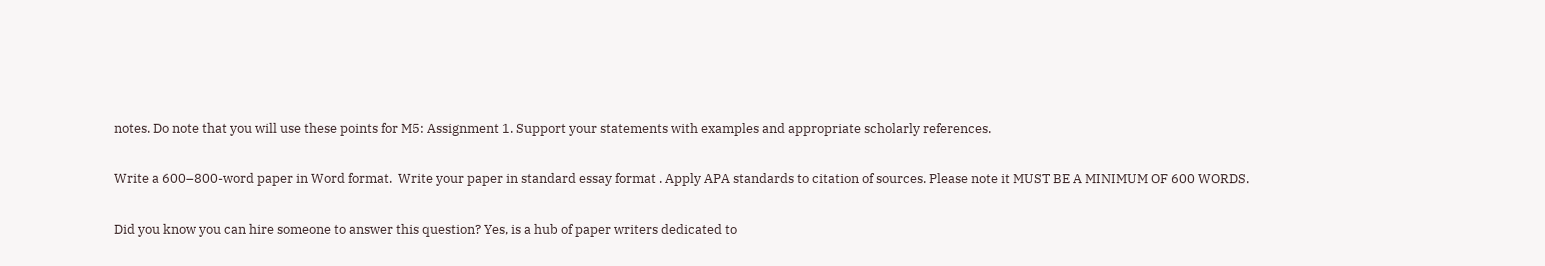notes. Do note that you will use these points for M5: Assignment 1. Support your statements with examples and appropriate scholarly references.

Write a 600–800-word paper in Word format.  Write your paper in standard essay format . Apply APA standards to citation of sources. Please note it MUST BE A MINIMUM OF 600 WORDS.

Did you know you can hire someone to answer this question? Yes, is a hub of paper writers dedicated to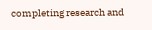completing research and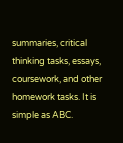summaries, critical thinking tasks, essays, coursework, and other homework tasks. It is simple as ABC.